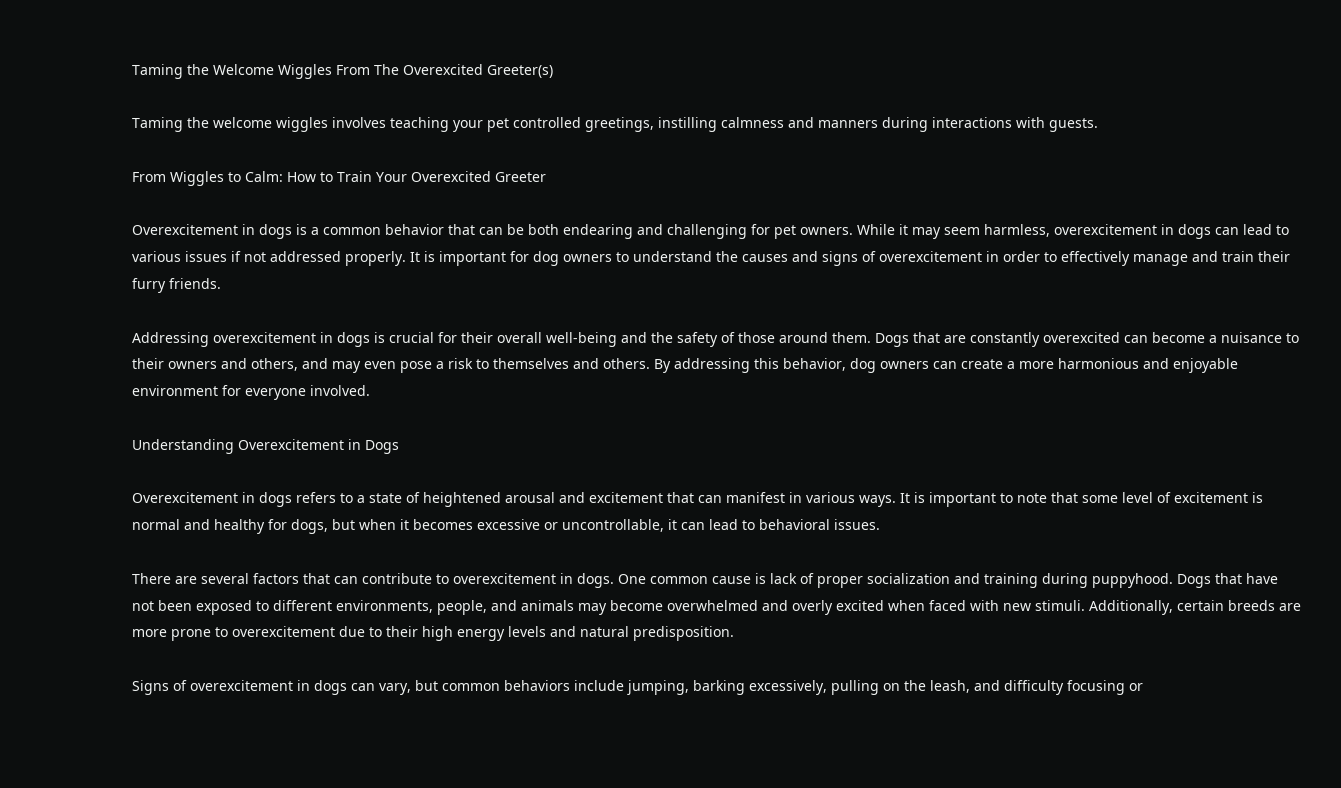Taming the Welcome Wiggles From The Overexcited Greeter(s)

Taming the welcome wiggles involves teaching your pet controlled greetings, instilling calmness and manners during interactions with guests.

From Wiggles to Calm: How to Train Your Overexcited Greeter

Overexcitement in dogs is a common behavior that can be both endearing and challenging for pet owners. While it may seem harmless, overexcitement in dogs can lead to various issues if not addressed properly. It is important for dog owners to understand the causes and signs of overexcitement in order to effectively manage and train their furry friends.

Addressing overexcitement in dogs is crucial for their overall well-being and the safety of those around them. Dogs that are constantly overexcited can become a nuisance to their owners and others, and may even pose a risk to themselves and others. By addressing this behavior, dog owners can create a more harmonious and enjoyable environment for everyone involved.

Understanding Overexcitement in Dogs

Overexcitement in dogs refers to a state of heightened arousal and excitement that can manifest in various ways. It is important to note that some level of excitement is normal and healthy for dogs, but when it becomes excessive or uncontrollable, it can lead to behavioral issues.

There are several factors that can contribute to overexcitement in dogs. One common cause is lack of proper socialization and training during puppyhood. Dogs that have not been exposed to different environments, people, and animals may become overwhelmed and overly excited when faced with new stimuli. Additionally, certain breeds are more prone to overexcitement due to their high energy levels and natural predisposition.

Signs of overexcitement in dogs can vary, but common behaviors include jumping, barking excessively, pulling on the leash, and difficulty focusing or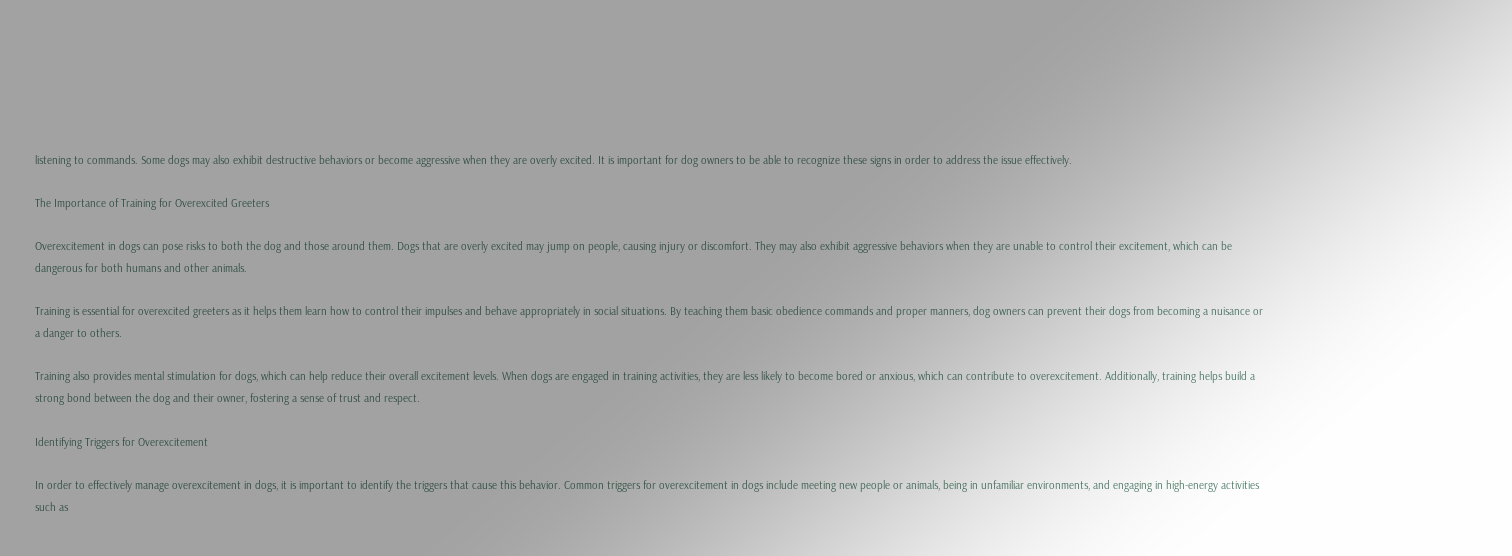listening to commands. Some dogs may also exhibit destructive behaviors or become aggressive when they are overly excited. It is important for dog owners to be able to recognize these signs in order to address the issue effectively.

The Importance of Training for Overexcited Greeters

Overexcitement in dogs can pose risks to both the dog and those around them. Dogs that are overly excited may jump on people, causing injury or discomfort. They may also exhibit aggressive behaviors when they are unable to control their excitement, which can be dangerous for both humans and other animals.

Training is essential for overexcited greeters as it helps them learn how to control their impulses and behave appropriately in social situations. By teaching them basic obedience commands and proper manners, dog owners can prevent their dogs from becoming a nuisance or a danger to others.

Training also provides mental stimulation for dogs, which can help reduce their overall excitement levels. When dogs are engaged in training activities, they are less likely to become bored or anxious, which can contribute to overexcitement. Additionally, training helps build a strong bond between the dog and their owner, fostering a sense of trust and respect.

Identifying Triggers for Overexcitement

In order to effectively manage overexcitement in dogs, it is important to identify the triggers that cause this behavior. Common triggers for overexcitement in dogs include meeting new people or animals, being in unfamiliar environments, and engaging in high-energy activities such as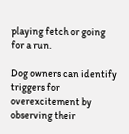playing fetch or going for a run.

Dog owners can identify triggers for overexcitement by observing their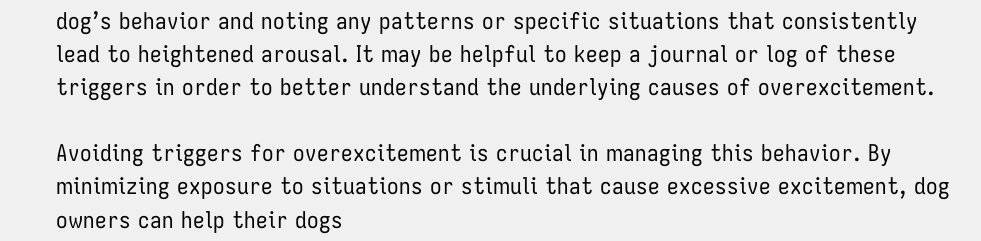dog’s behavior and noting any patterns or specific situations that consistently lead to heightened arousal. It may be helpful to keep a journal or log of these triggers in order to better understand the underlying causes of overexcitement.

Avoiding triggers for overexcitement is crucial in managing this behavior. By minimizing exposure to situations or stimuli that cause excessive excitement, dog owners can help their dogs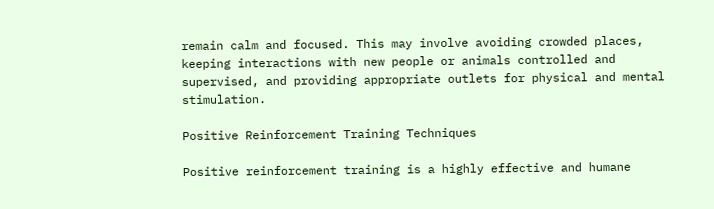remain calm and focused. This may involve avoiding crowded places, keeping interactions with new people or animals controlled and supervised, and providing appropriate outlets for physical and mental stimulation.

Positive Reinforcement Training Techniques

Positive reinforcement training is a highly effective and humane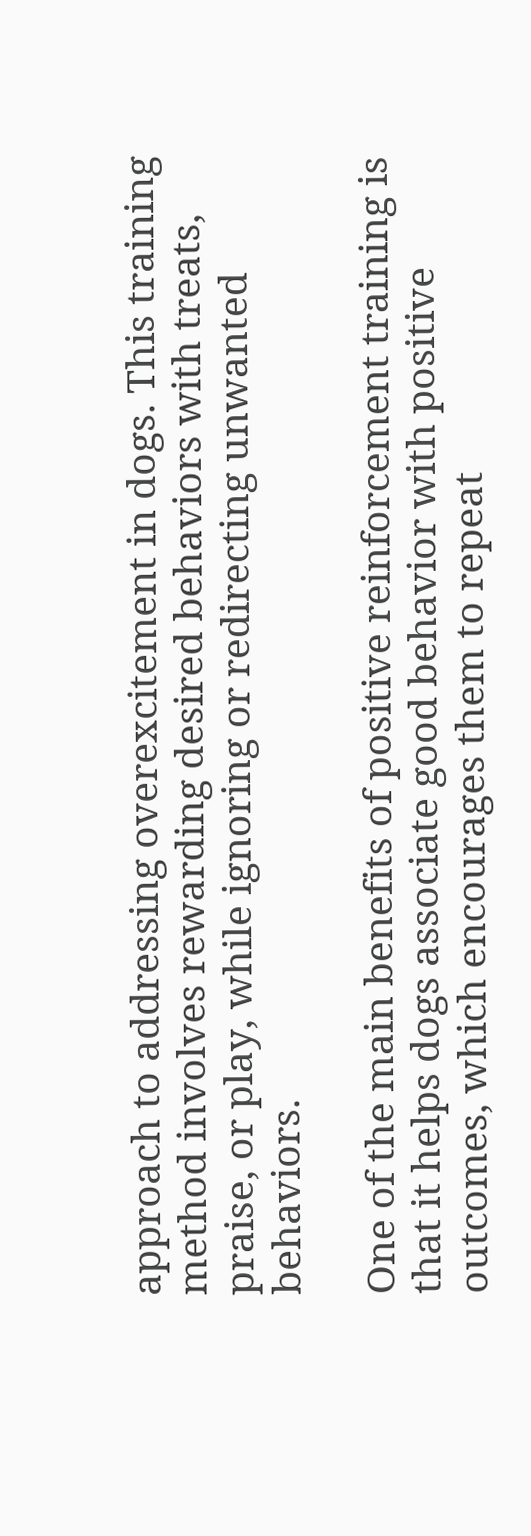approach to addressing overexcitement in dogs. This training method involves rewarding desired behaviors with treats, praise, or play, while ignoring or redirecting unwanted behaviors.

One of the main benefits of positive reinforcement training is that it helps dogs associate good behavior with positive outcomes, which encourages them to repeat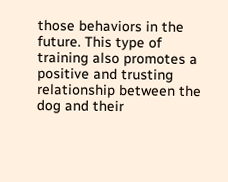those behaviors in the future. This type of training also promotes a positive and trusting relationship between the dog and their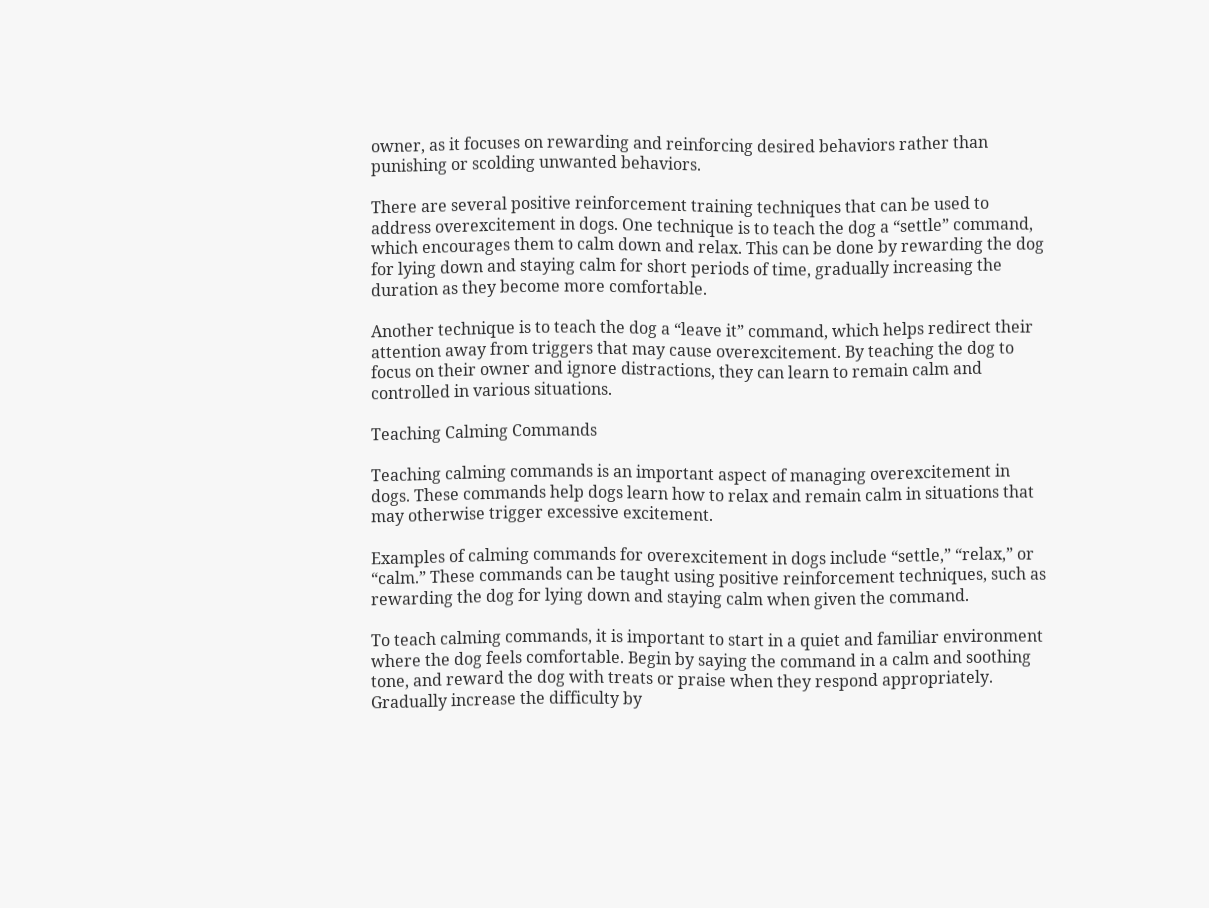owner, as it focuses on rewarding and reinforcing desired behaviors rather than punishing or scolding unwanted behaviors.

There are several positive reinforcement training techniques that can be used to address overexcitement in dogs. One technique is to teach the dog a “settle” command, which encourages them to calm down and relax. This can be done by rewarding the dog for lying down and staying calm for short periods of time, gradually increasing the duration as they become more comfortable.

Another technique is to teach the dog a “leave it” command, which helps redirect their attention away from triggers that may cause overexcitement. By teaching the dog to focus on their owner and ignore distractions, they can learn to remain calm and controlled in various situations.

Teaching Calming Commands

Teaching calming commands is an important aspect of managing overexcitement in dogs. These commands help dogs learn how to relax and remain calm in situations that may otherwise trigger excessive excitement.

Examples of calming commands for overexcitement in dogs include “settle,” “relax,” or “calm.” These commands can be taught using positive reinforcement techniques, such as rewarding the dog for lying down and staying calm when given the command.

To teach calming commands, it is important to start in a quiet and familiar environment where the dog feels comfortable. Begin by saying the command in a calm and soothing tone, and reward the dog with treats or praise when they respond appropriately. Gradually increase the difficulty by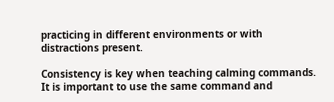practicing in different environments or with distractions present.

Consistency is key when teaching calming commands. It is important to use the same command and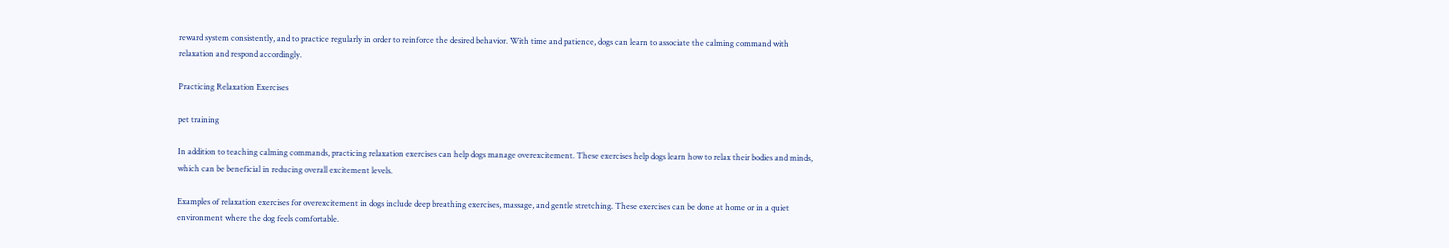reward system consistently, and to practice regularly in order to reinforce the desired behavior. With time and patience, dogs can learn to associate the calming command with relaxation and respond accordingly.

Practicing Relaxation Exercises

pet training

In addition to teaching calming commands, practicing relaxation exercises can help dogs manage overexcitement. These exercises help dogs learn how to relax their bodies and minds, which can be beneficial in reducing overall excitement levels.

Examples of relaxation exercises for overexcitement in dogs include deep breathing exercises, massage, and gentle stretching. These exercises can be done at home or in a quiet environment where the dog feels comfortable.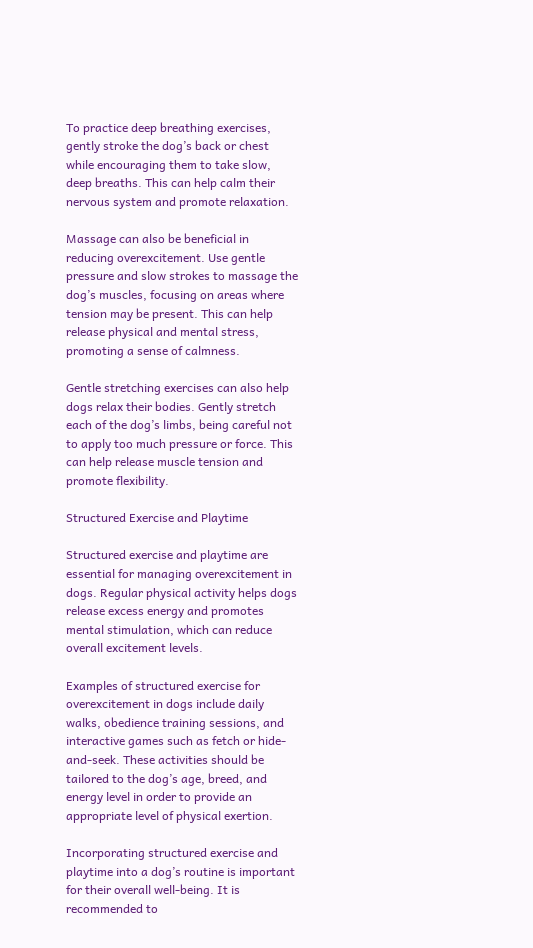To practice deep breathing exercises, gently stroke the dog’s back or chest while encouraging them to take slow, deep breaths. This can help calm their nervous system and promote relaxation.

Massage can also be beneficial in reducing overexcitement. Use gentle pressure and slow strokes to massage the dog’s muscles, focusing on areas where tension may be present. This can help release physical and mental stress, promoting a sense of calmness.

Gentle stretching exercises can also help dogs relax their bodies. Gently stretch each of the dog’s limbs, being careful not to apply too much pressure or force. This can help release muscle tension and promote flexibility.

Structured Exercise and Playtime

Structured exercise and playtime are essential for managing overexcitement in dogs. Regular physical activity helps dogs release excess energy and promotes mental stimulation, which can reduce overall excitement levels.

Examples of structured exercise for overexcitement in dogs include daily walks, obedience training sessions, and interactive games such as fetch or hide-and-seek. These activities should be tailored to the dog’s age, breed, and energy level in order to provide an appropriate level of physical exertion.

Incorporating structured exercise and playtime into a dog’s routine is important for their overall well-being. It is recommended to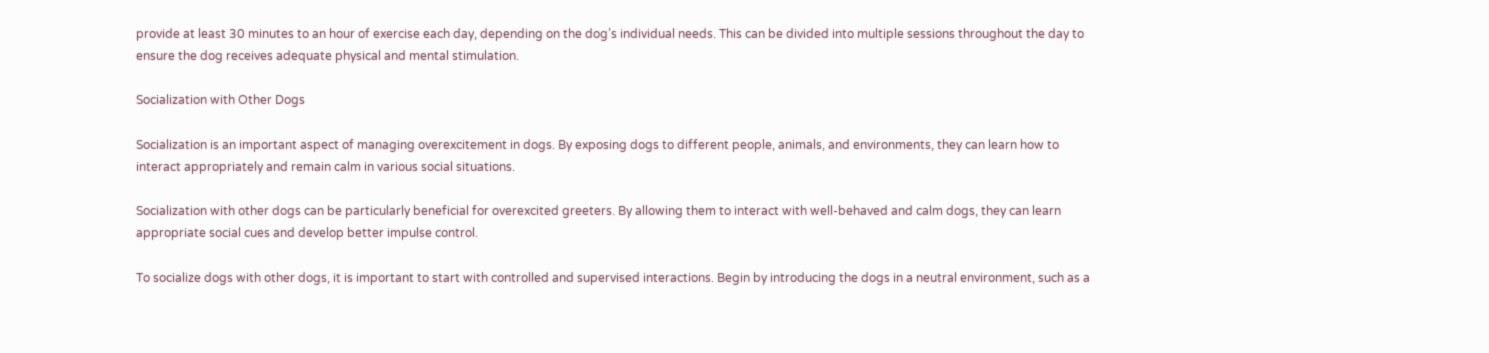provide at least 30 minutes to an hour of exercise each day, depending on the dog’s individual needs. This can be divided into multiple sessions throughout the day to ensure the dog receives adequate physical and mental stimulation.

Socialization with Other Dogs

Socialization is an important aspect of managing overexcitement in dogs. By exposing dogs to different people, animals, and environments, they can learn how to interact appropriately and remain calm in various social situations.

Socialization with other dogs can be particularly beneficial for overexcited greeters. By allowing them to interact with well-behaved and calm dogs, they can learn appropriate social cues and develop better impulse control.

To socialize dogs with other dogs, it is important to start with controlled and supervised interactions. Begin by introducing the dogs in a neutral environment, such as a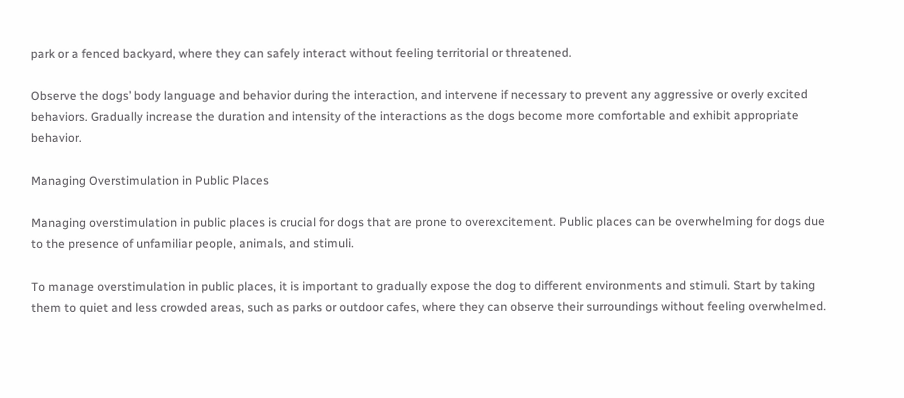park or a fenced backyard, where they can safely interact without feeling territorial or threatened.

Observe the dogs’ body language and behavior during the interaction, and intervene if necessary to prevent any aggressive or overly excited behaviors. Gradually increase the duration and intensity of the interactions as the dogs become more comfortable and exhibit appropriate behavior.

Managing Overstimulation in Public Places

Managing overstimulation in public places is crucial for dogs that are prone to overexcitement. Public places can be overwhelming for dogs due to the presence of unfamiliar people, animals, and stimuli.

To manage overstimulation in public places, it is important to gradually expose the dog to different environments and stimuli. Start by taking them to quiet and less crowded areas, such as parks or outdoor cafes, where they can observe their surroundings without feeling overwhelmed.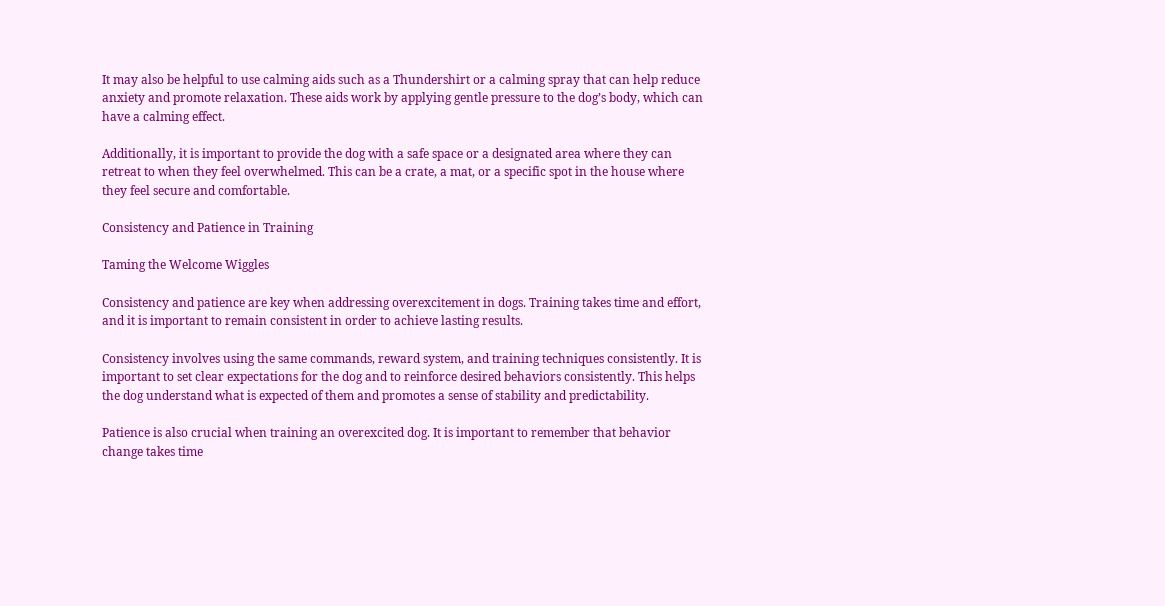It may also be helpful to use calming aids such as a Thundershirt or a calming spray that can help reduce anxiety and promote relaxation. These aids work by applying gentle pressure to the dog’s body, which can have a calming effect.

Additionally, it is important to provide the dog with a safe space or a designated area where they can retreat to when they feel overwhelmed. This can be a crate, a mat, or a specific spot in the house where they feel secure and comfortable.

Consistency and Patience in Training

Taming the Welcome Wiggles

Consistency and patience are key when addressing overexcitement in dogs. Training takes time and effort, and it is important to remain consistent in order to achieve lasting results.

Consistency involves using the same commands, reward system, and training techniques consistently. It is important to set clear expectations for the dog and to reinforce desired behaviors consistently. This helps the dog understand what is expected of them and promotes a sense of stability and predictability.

Patience is also crucial when training an overexcited dog. It is important to remember that behavior change takes time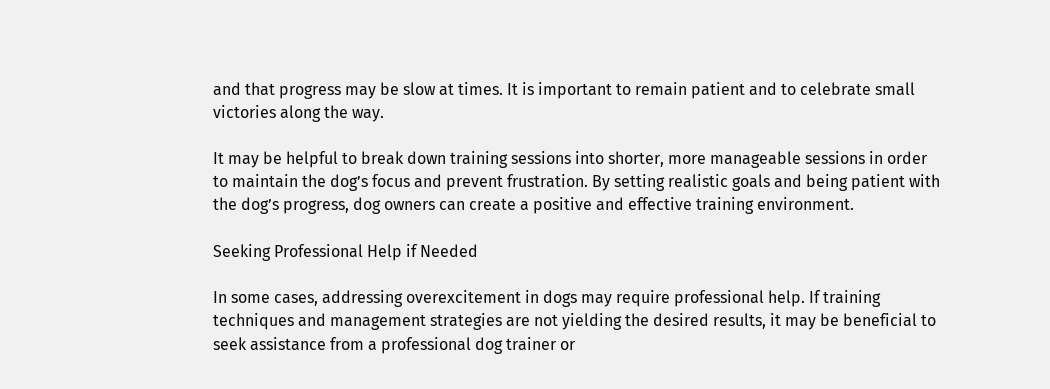and that progress may be slow at times. It is important to remain patient and to celebrate small victories along the way.

It may be helpful to break down training sessions into shorter, more manageable sessions in order to maintain the dog’s focus and prevent frustration. By setting realistic goals and being patient with the dog’s progress, dog owners can create a positive and effective training environment.

Seeking Professional Help if Needed

In some cases, addressing overexcitement in dogs may require professional help. If training techniques and management strategies are not yielding the desired results, it may be beneficial to seek assistance from a professional dog trainer or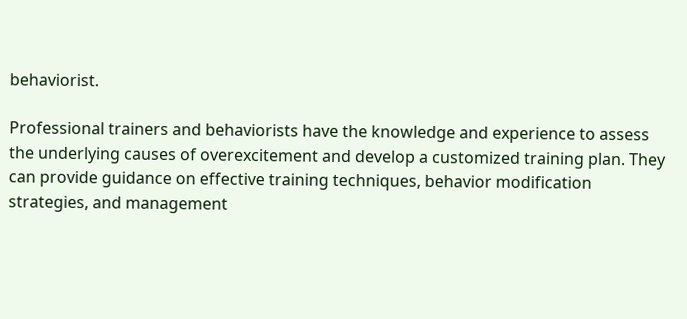behaviorist.

Professional trainers and behaviorists have the knowledge and experience to assess the underlying causes of overexcitement and develop a customized training plan. They can provide guidance on effective training techniques, behavior modification strategies, and management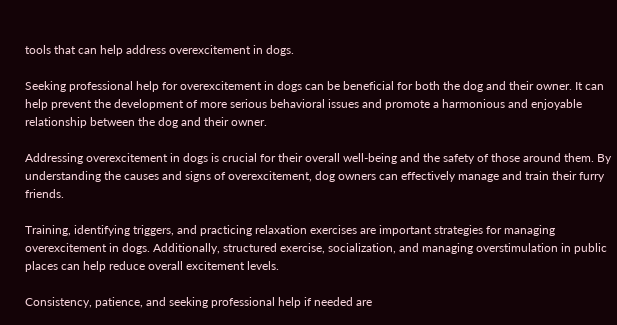tools that can help address overexcitement in dogs.

Seeking professional help for overexcitement in dogs can be beneficial for both the dog and their owner. It can help prevent the development of more serious behavioral issues and promote a harmonious and enjoyable relationship between the dog and their owner.

Addressing overexcitement in dogs is crucial for their overall well-being and the safety of those around them. By understanding the causes and signs of overexcitement, dog owners can effectively manage and train their furry friends.

Training, identifying triggers, and practicing relaxation exercises are important strategies for managing overexcitement in dogs. Additionally, structured exercise, socialization, and managing overstimulation in public places can help reduce overall excitement levels.

Consistency, patience, and seeking professional help if needed are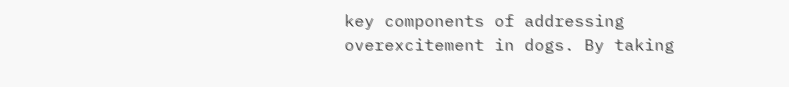key components of addressing overexcitement in dogs. By taking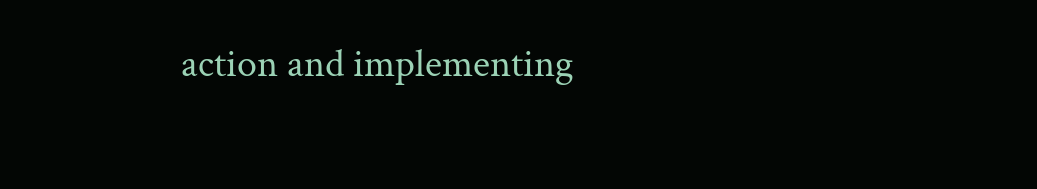action and implementing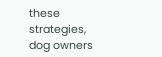these strategies, dog owners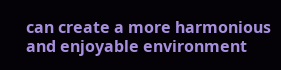can create a more harmonious and enjoyable environment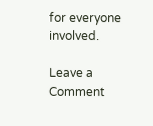for everyone involved.

Leave a Comment